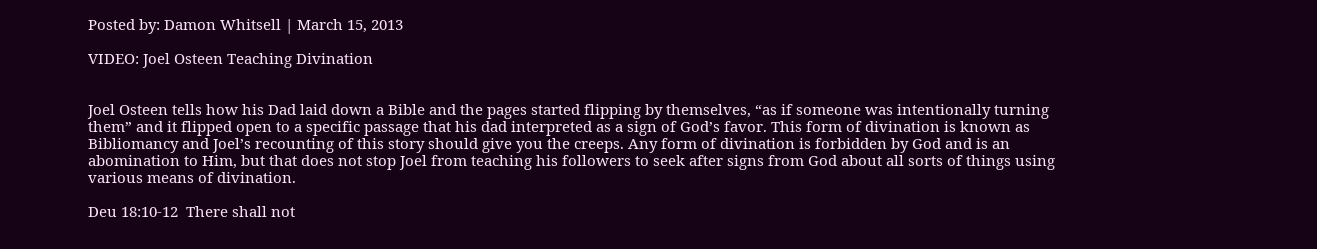Posted by: Damon Whitsell | March 15, 2013

VIDEO: Joel Osteen Teaching Divination


Joel Osteen tells how his Dad laid down a Bible and the pages started flipping by themselves, “as if someone was intentionally turning them” and it flipped open to a specific passage that his dad interpreted as a sign of God’s favor. This form of divination is known as Bibliomancy and Joel’s recounting of this story should give you the creeps. Any form of divination is forbidden by God and is an abomination to Him, but that does not stop Joel from teaching his followers to seek after signs from God about all sorts of things using various means of divination.

Deu 18:10-12  There shall not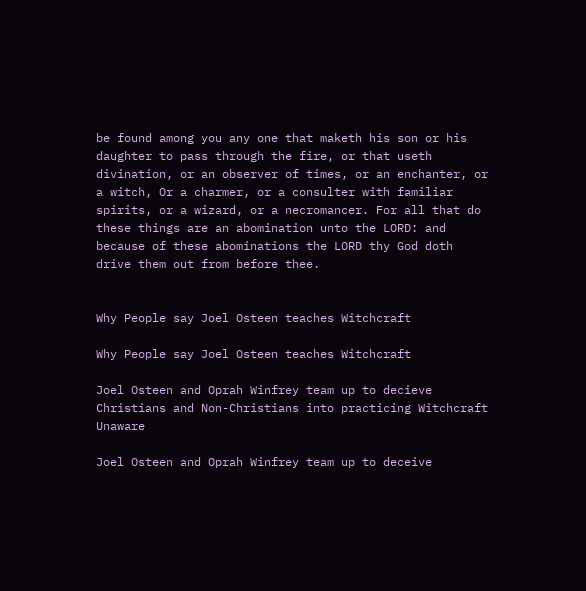be found among you any one that maketh his son or his daughter to pass through the fire, or that useth divination, or an observer of times, or an enchanter, or a witch, Or a charmer, or a consulter with familiar spirits, or a wizard, or a necromancer. For all that do these things are an abomination unto the LORD: and because of these abominations the LORD thy God doth drive them out from before thee.


Why People say Joel Osteen teaches Witchcraft

Why People say Joel Osteen teaches Witchcraft

Joel Osteen and Oprah Winfrey team up to decieve Christians and Non-Christians into practicing Witchcraft Unaware

Joel Osteen and Oprah Winfrey team up to deceive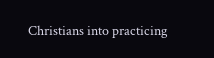Christians into practicing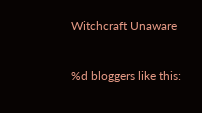Witchcraft Unaware


%d bloggers like this: